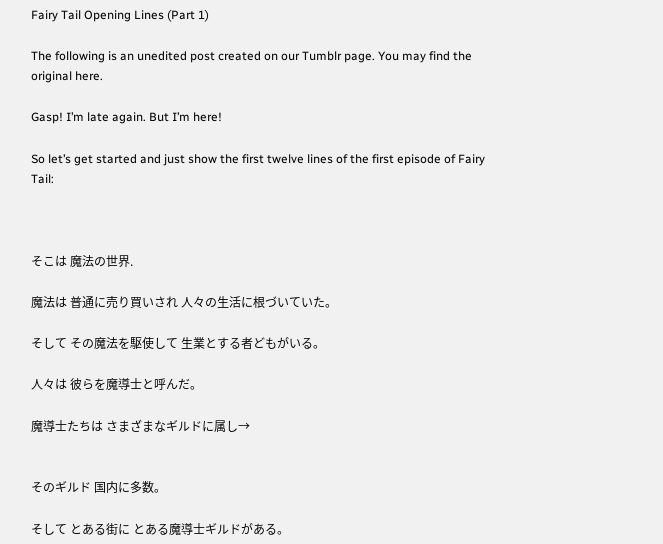Fairy Tail Opening Lines (Part 1)

The following is an unedited post created on our Tumblr page. You may find the original here.

Gasp! I’m late again. But I’m here!

So let’s get started and just show the first twelve lines of the first episode of Fairy Tail:



そこは 魔法の世界.

魔法は 普通に売り買いされ 人々の生活に根づいていた。

そして その魔法を駆使して 生業とする者どもがいる。

人々は 彼らを魔導士と呼んだ。

魔導士たちは さまざまなギルドに属し→


そのギルド 国内に多数。

そして とある街に とある魔導士ギルドがある。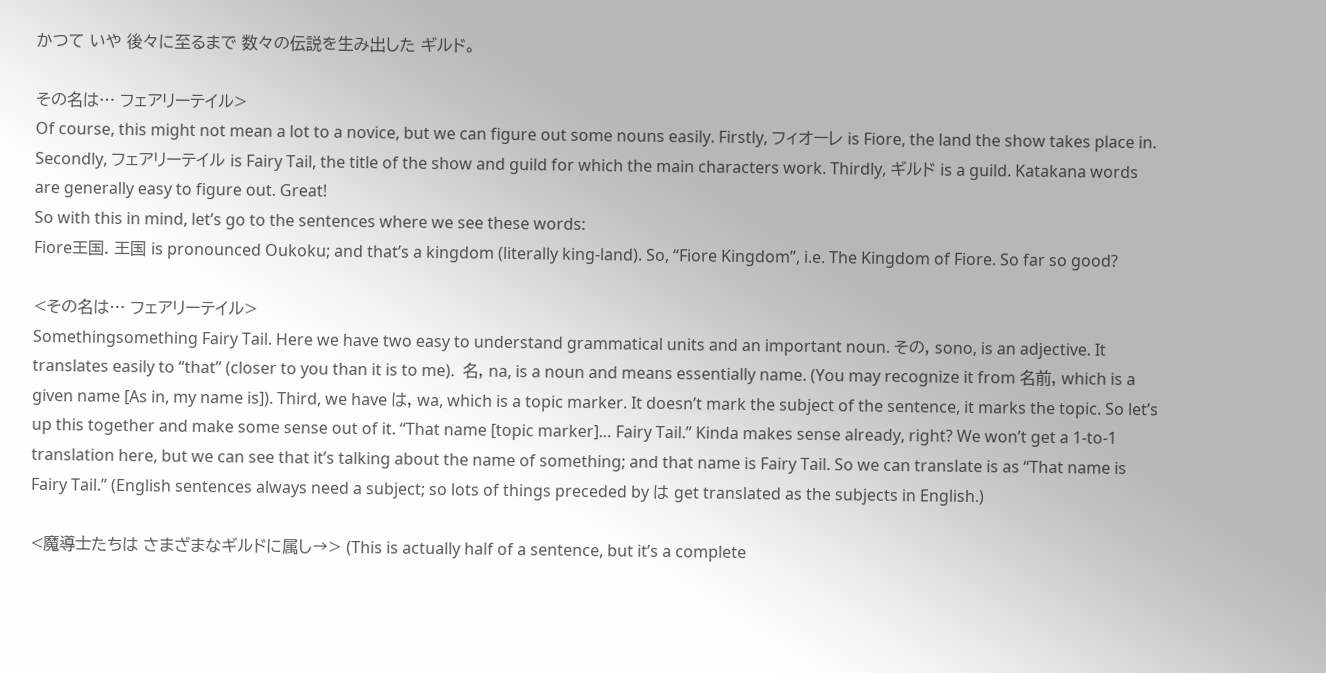かつて いや 後々に至るまで 数々の伝説を生み出した ギルド。

その名は… フェアリーテイル>
Of course, this might not mean a lot to a novice, but we can figure out some nouns easily. Firstly, フィオーレ is Fiore, the land the show takes place in. Secondly, フェアリーテイル is Fairy Tail, the title of the show and guild for which the main characters work. Thirdly, ギルド is a guild. Katakana words are generally easy to figure out. Great!
So with this in mind, let’s go to the sentences where we see these words:
Fiore王国. 王国 is pronounced Oukoku; and that’s a kingdom (literally king-land). So, “Fiore Kingdom”, i.e. The Kingdom of Fiore. So far so good?

<その名は… フェアリーテイル>
Somethingsomething Fairy Tail. Here we have two easy to understand grammatical units and an important noun. その, sono, is an adjective. It translates easily to “that” (closer to you than it is to me).  名, na, is a noun and means essentially name. (You may recognize it from 名前, which is a given name [As in, my name is]). Third, we have は, wa, which is a topic marker. It doesn’t mark the subject of the sentence, it marks the topic. So let’s up this together and make some sense out of it. “That name [topic marker]… Fairy Tail.” Kinda makes sense already, right? We won’t get a 1-to-1 translation here, but we can see that it’s talking about the name of something; and that name is Fairy Tail. So we can translate is as “That name is Fairy Tail.” (English sentences always need a subject; so lots of things preceded by は get translated as the subjects in English.)

<魔導士たちは さまざまなギルドに属し→> (This is actually half of a sentence, but it’s a complete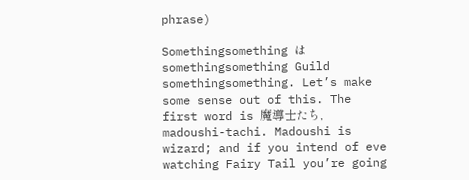phrase)

Somethingsomething は somethingsomething Guild somethingsomething. Let’s make some sense out of this. The first word is 魔導士たち, madoushi-tachi. Madoushi is wizard; and if you intend of eve watching Fairy Tail you’re going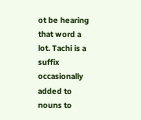ot be hearing that word a lot. Tachi is a suffix occasionally added to nouns to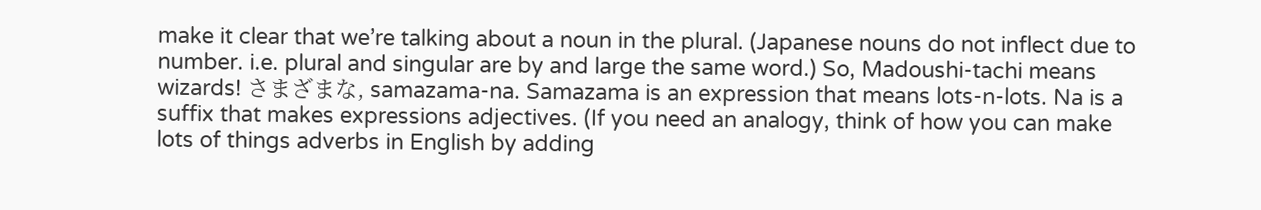make it clear that we’re talking about a noun in the plural. (Japanese nouns do not inflect due to number. i.e. plural and singular are by and large the same word.) So, Madoushi-tachi means wizards! さまざまな, samazama-na. Samazama is an expression that means lots-n-lots. Na is a suffix that makes expressions adjectives. (If you need an analogy, think of how you can make lots of things adverbs in English by adding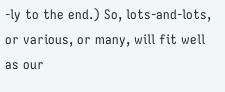-ly to the end.) So, lots-and-lots, or various, or many, will fit well as our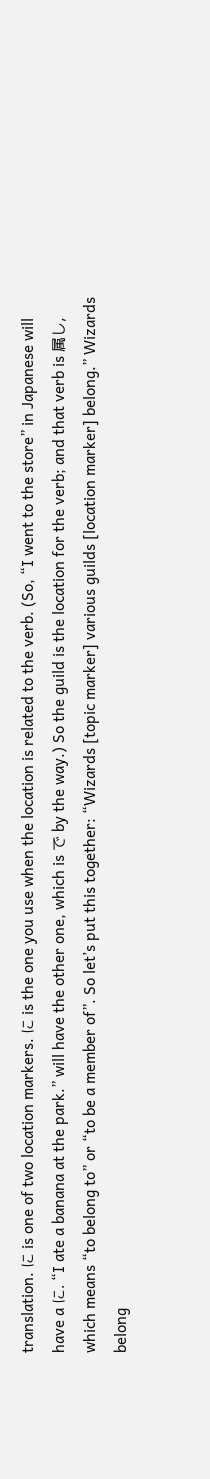translation. に is one of two location markers. に is the one you use when the location is related to the verb. (So, “I went to the store” in Japanese will have a に. “I ate a banana at the park.” will have the other one, which is で by the way.) So the guild is the location for the verb; and that verb is 属し, which means “to belong to” or “to be a member of”. So let’s put this together: “Wizards [topic marker] various guilds [location marker] belong.” Wizards belong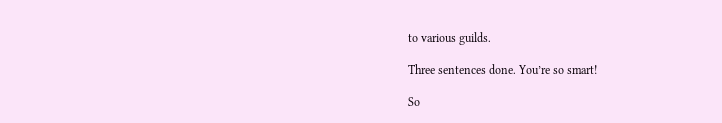to various guilds.

Three sentences done. You’re so smart!

So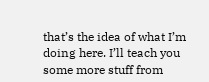that’s the idea of what I’m doing here. I’ll teach you some more stuff from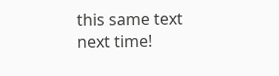this same text next time!